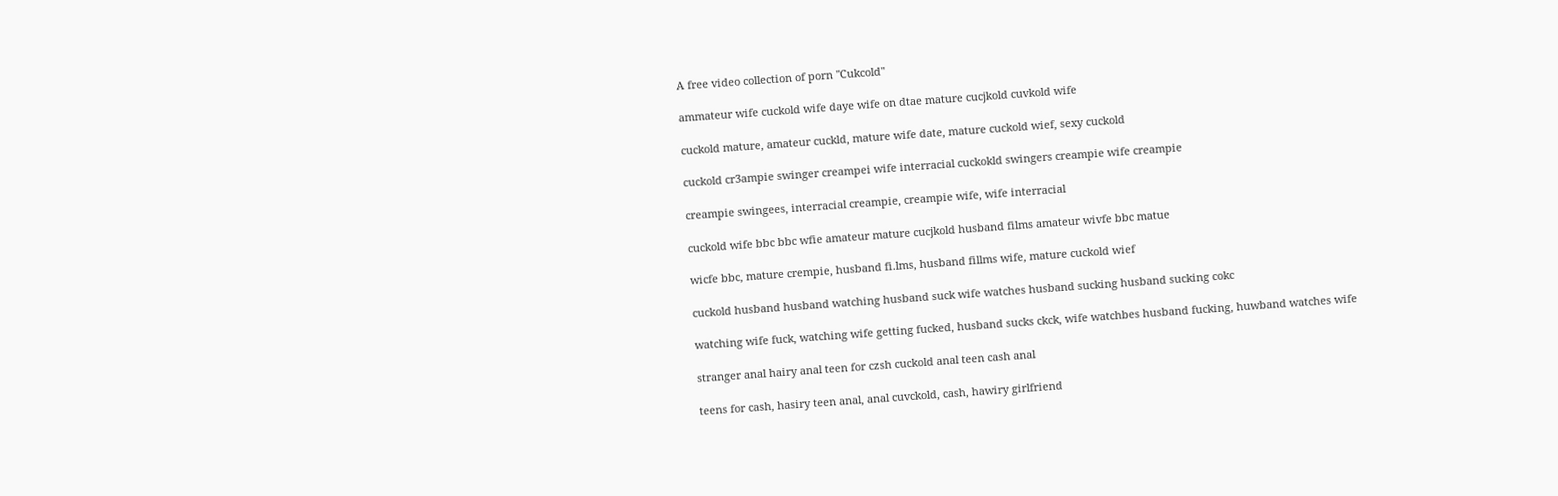A free video collection of porn "Cukcold"

ammateur wife cuckold wife daye wife on dtae mature cucjkold cuvkold wife

cuckold mature, amateur cuckld, mature wife date, mature cuckold wief, sexy cuckold

cuckold cr3ampie swinger creampei wife interracial cuckokld swingers creampie wife creampie

creampie swingees, interracial creampie, creampie wife, wife interracial

cuckold wife bbc bbc wfie amateur mature cucjkold husband films amateur wivfe bbc matue

wicfe bbc, mature crempie, husband fi.lms, husband fillms wife, mature cuckold wief

cuckold husband husband watching husband suck wife watches husband sucking husband sucking cokc

watching wife fuck, watching wife getting fucked, husband sucks ckck, wife watchbes husband fucking, huwband watches wife

stranger anal hairy anal teen for czsh cuckold anal teen cash anal

teens for cash, hasiry teen anal, anal cuvckold, cash, hawiry girlfriend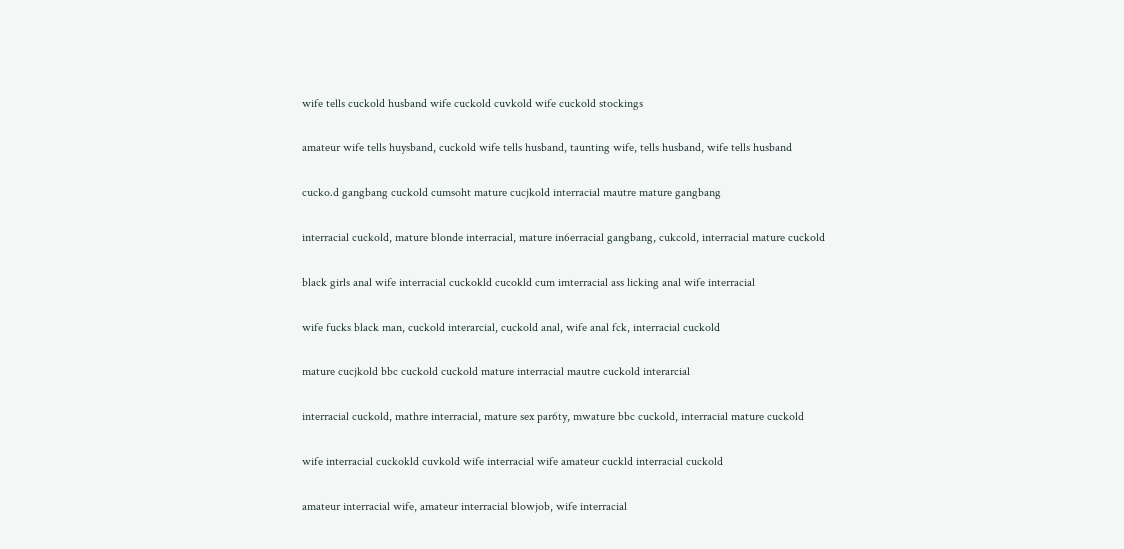wife tells cuckold husband wife cuckold cuvkold wife cuckold stockings

amateur wife tells huysband, cuckold wife tells husband, taunting wife, tells husband, wife tells husband

cucko.d gangbang cuckold cumsoht mature cucjkold interracial mautre mature gangbang

interracial cuckold, mature blonde interracial, mature in6erracial gangbang, cukcold, interracial mature cuckold

black girls anal wife interracial cuckokld cucokld cum imterracial ass licking anal wife interracial

wife fucks black man, cuckold interarcial, cuckold anal, wife anal fck, interracial cuckold

mature cucjkold bbc cuckold cuckold mature interracial mautre cuckold interarcial

interracial cuckold, mathre interracial, mature sex par6ty, mwature bbc cuckold, interracial mature cuckold

wife interracial cuckokld cuvkold wife interracial wife amateur cuckld interracial cuckold

amateur interracial wife, amateur interracial blowjob, wife interracial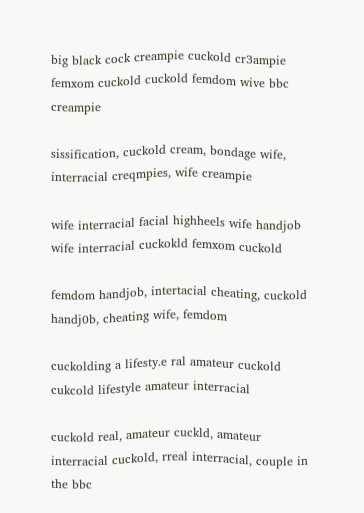big black cock creampie cuckold cr3ampie femxom cuckold cuckold femdom wive bbc creampie

sissification, cuckold cream, bondage wife, interracial creqmpies, wife creampie

wife interracial facial highheels wife handjob wife interracial cuckokld femxom cuckold

femdom handjob, intertacial cheating, cuckold handj0b, cheating wife, femdom

cuckolding a lifesty.e ral amateur cuckold cukcold lifestyle amateur interracial

cuckold real, amateur cuckld, amateur interracial cuckold, rreal interracial, couple in the bbc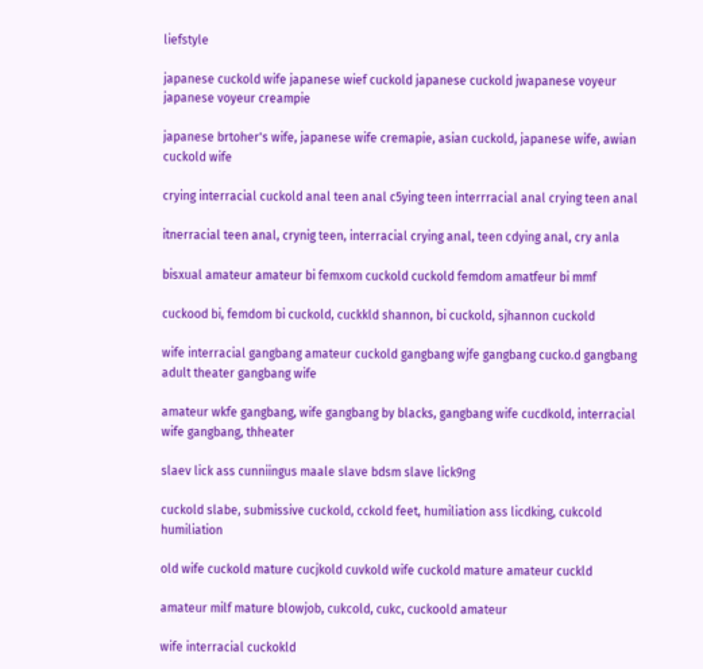liefstyle

japanese cuckold wife japanese wief cuckold japanese cuckold jwapanese voyeur japanese voyeur creampie

japanese brtoher's wife, japanese wife cremapie, asian cuckold, japanese wife, awian cuckold wife

crying interracial cuckold anal teen anal c5ying teen interrracial anal crying teen anal

itnerracial teen anal, crynig teen, interracial crying anal, teen cdying anal, cry anla

bisxual amateur amateur bi femxom cuckold cuckold femdom amatfeur bi mmf

cuckood bi, femdom bi cuckold, cuckkld shannon, bi cuckold, sjhannon cuckold

wife interracial gangbang amateur cuckold gangbang wjfe gangbang cucko.d gangbang adult theater gangbang wife

amateur wkfe gangbang, wife gangbang by blacks, gangbang wife cucdkold, interracial wife gangbang, thheater

slaev lick ass cunniingus maale slave bdsm slave lick9ng

cuckold slabe, submissive cuckold, cckold feet, humiliation ass licdking, cukcold humiliation

old wife cuckold mature cucjkold cuvkold wife cuckold mature amateur cuckld

amateur milf mature blowjob, cukcold, cukc, cuckoold amateur

wife interracial cuckokld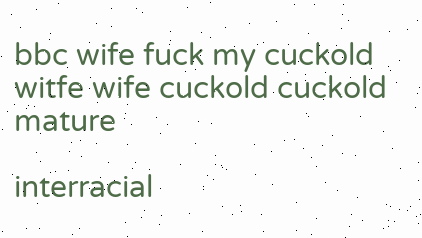bbc wife fuck my cuckold witfe wife cuckold cuckold mature

interracial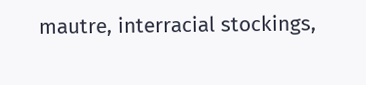mautre, interracial stockings,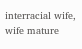interracial wife, wife mature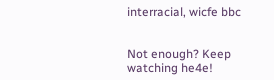interracial, wicfe bbc


Not enough? Keep watching he4e!